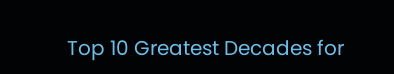Top 10 Greatest Decades for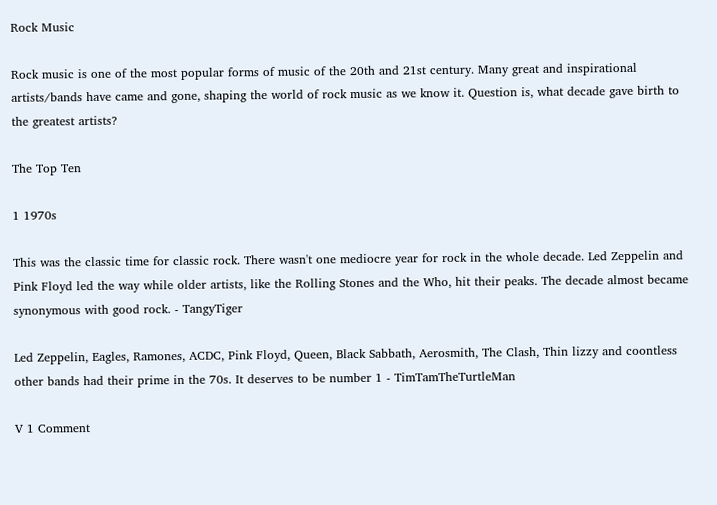Rock Music

Rock music is one of the most popular forms of music of the 20th and 21st century. Many great and inspirational artists/bands have came and gone, shaping the world of rock music as we know it. Question is, what decade gave birth to the greatest artists?

The Top Ten

1 1970s

This was the classic time for classic rock. There wasn't one mediocre year for rock in the whole decade. Led Zeppelin and Pink Floyd led the way while older artists, like the Rolling Stones and the Who, hit their peaks. The decade almost became synonymous with good rock. - TangyTiger

Led Zeppelin, Eagles, Ramones, ACDC, Pink Floyd, Queen, Black Sabbath, Aerosmith, The Clash, Thin lizzy and coontless other bands had their prime in the 70s. It deserves to be number 1 - TimTamTheTurtleMan

V 1 Comment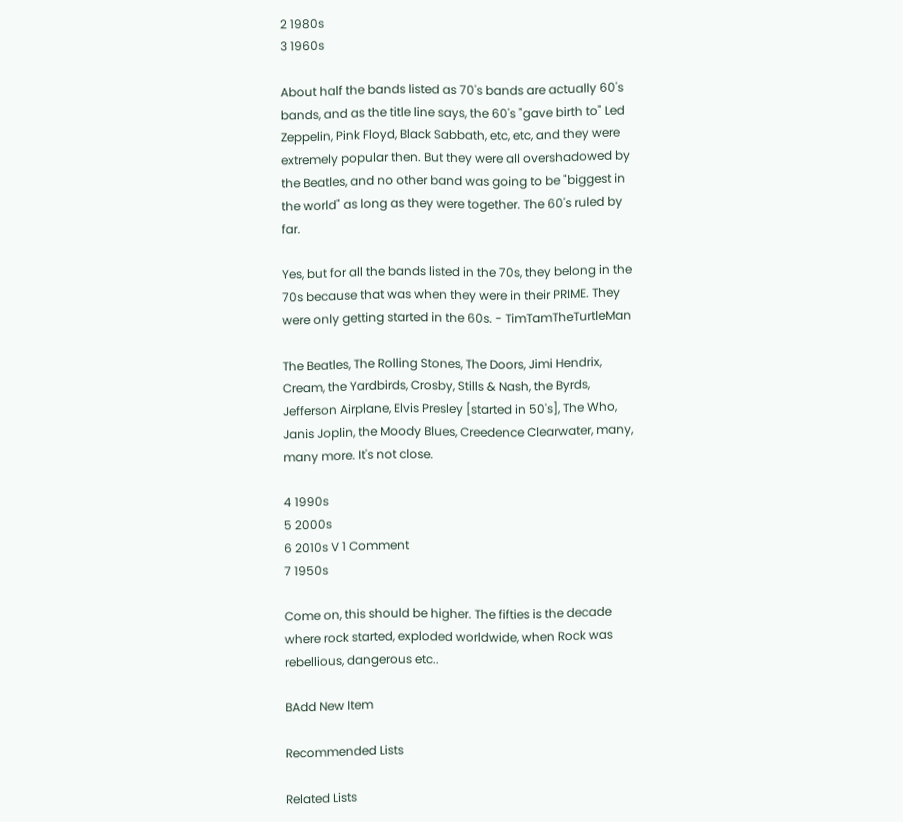2 1980s
3 1960s

About half the bands listed as 70's bands are actually 60's bands, and as the title line says, the 60's "gave birth to" Led Zeppelin, Pink Floyd, Black Sabbath, etc, etc, and they were extremely popular then. But they were all overshadowed by the Beatles, and no other band was going to be "biggest in the world" as long as they were together. The 60's ruled by far.

Yes, but for all the bands listed in the 70s, they belong in the 70s because that was when they were in their PRIME. They were only getting started in the 60s. - TimTamTheTurtleMan

The Beatles, The Rolling Stones, The Doors, Jimi Hendrix, Cream, the Yardbirds, Crosby, Stills & Nash, the Byrds, Jefferson Airplane, Elvis Presley [started in 50's], The Who, Janis Joplin, the Moody Blues, Creedence Clearwater, many, many more. It's not close.

4 1990s
5 2000s
6 2010s V 1 Comment
7 1950s

Come on, this should be higher. The fifties is the decade where rock started, exploded worldwide, when Rock was rebellious, dangerous etc..

BAdd New Item

Recommended Lists

Related Lists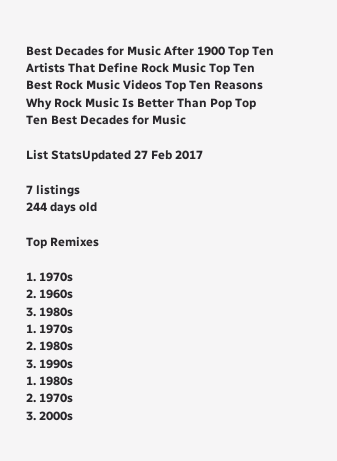Best Decades for Music After 1900 Top Ten Artists That Define Rock Music Top Ten Best Rock Music Videos Top Ten Reasons Why Rock Music Is Better Than Pop Top Ten Best Decades for Music

List StatsUpdated 27 Feb 2017

7 listings
244 days old

Top Remixes

1. 1970s
2. 1960s
3. 1980s
1. 1970s
2. 1980s
3. 1990s
1. 1980s
2. 1970s
3. 2000s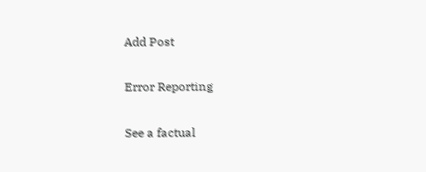Add Post

Error Reporting

See a factual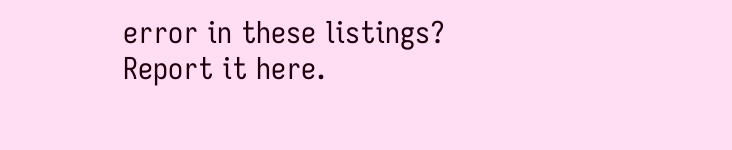error in these listings? Report it here.